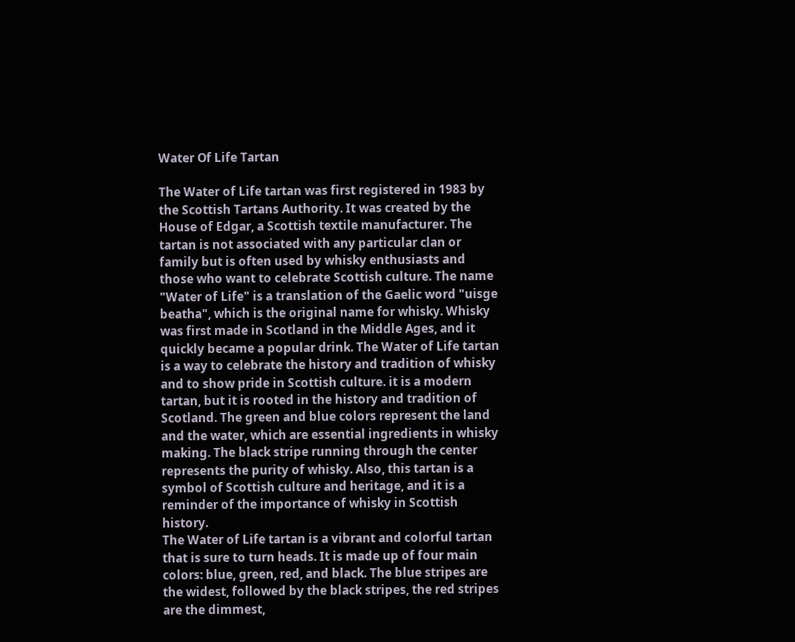Water Of Life Tartan

The Water of Life tartan was first registered in 1983 by the Scottish Tartans Authority. It was created by the House of Edgar, a Scottish textile manufacturer. The tartan is not associated with any particular clan or family but is often used by whisky enthusiasts and those who want to celebrate Scottish culture. The name "Water of Life" is a translation of the Gaelic word "uisge beatha", which is the original name for whisky. Whisky was first made in Scotland in the Middle Ages, and it quickly became a popular drink. The Water of Life tartan is a way to celebrate the history and tradition of whisky and to show pride in Scottish culture. it is a modern tartan, but it is rooted in the history and tradition of Scotland. The green and blue colors represent the land and the water, which are essential ingredients in whisky making. The black stripe running through the center represents the purity of whisky. Also, this tartan is a symbol of Scottish culture and heritage, and it is a reminder of the importance of whisky in Scottish history.
The Water of Life tartan is a vibrant and colorful tartan that is sure to turn heads. It is made up of four main colors: blue, green, red, and black. The blue stripes are the widest, followed by the black stripes, the red stripes are the dimmest,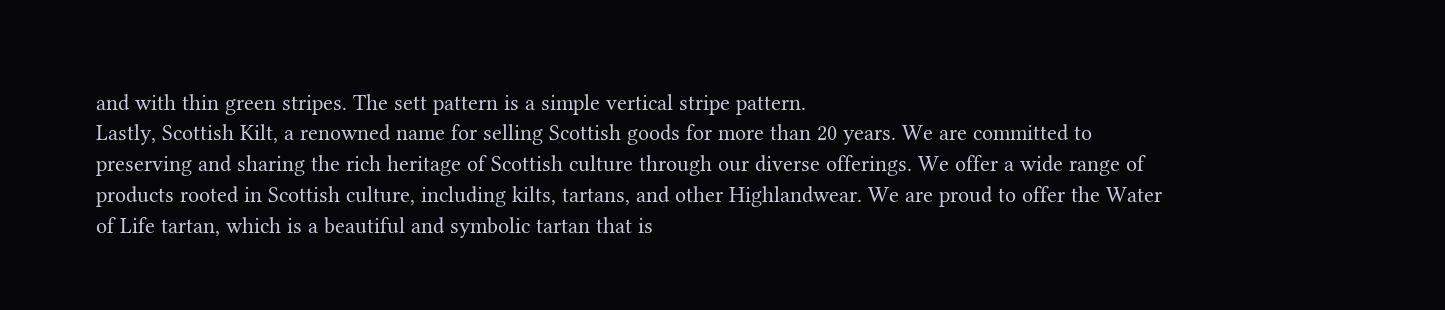and with thin green stripes. The sett pattern is a simple vertical stripe pattern.
Lastly, Scottish Kilt, a renowned name for selling Scottish goods for more than 20 years. We are committed to preserving and sharing the rich heritage of Scottish culture through our diverse offerings. We offer a wide range of products rooted in Scottish culture, including kilts, tartans, and other Highlandwear. We are proud to offer the Water of Life tartan, which is a beautiful and symbolic tartan that is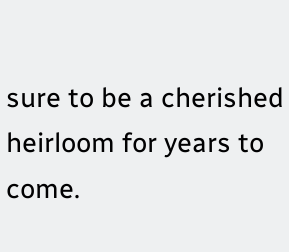sure to be a cherished heirloom for years to come.